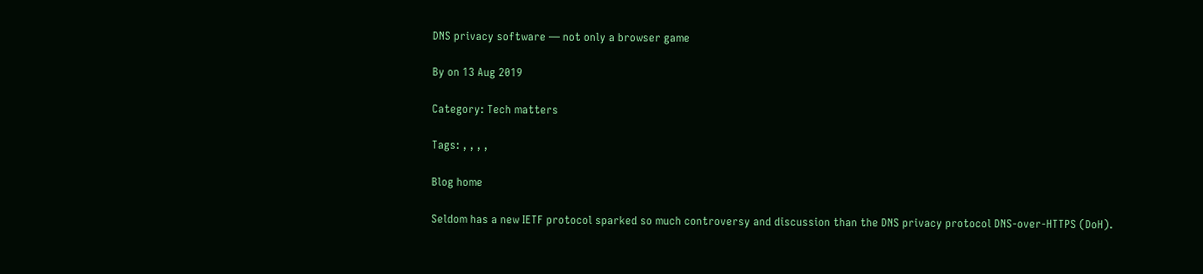DNS privacy software — not only a browser game

By on 13 Aug 2019

Category: Tech matters

Tags: , , , ,

Blog home

Seldom has a new IETF protocol sparked so much controversy and discussion than the DNS privacy protocol DNS-over-HTTPS (DoH).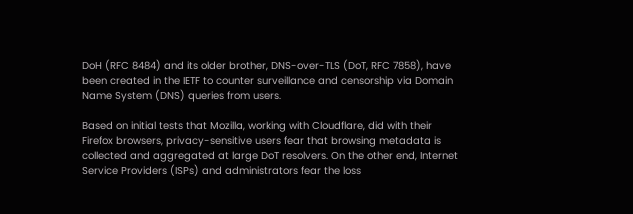DoH (RFC 8484) and its older brother, DNS-over-TLS (DoT, RFC 7858), have been created in the IETF to counter surveillance and censorship via Domain Name System (DNS) queries from users.

Based on initial tests that Mozilla, working with Cloudflare, did with their Firefox browsers, privacy-sensitive users fear that browsing metadata is collected and aggregated at large DoT resolvers. On the other end, Internet Service Providers (ISPs) and administrators fear the loss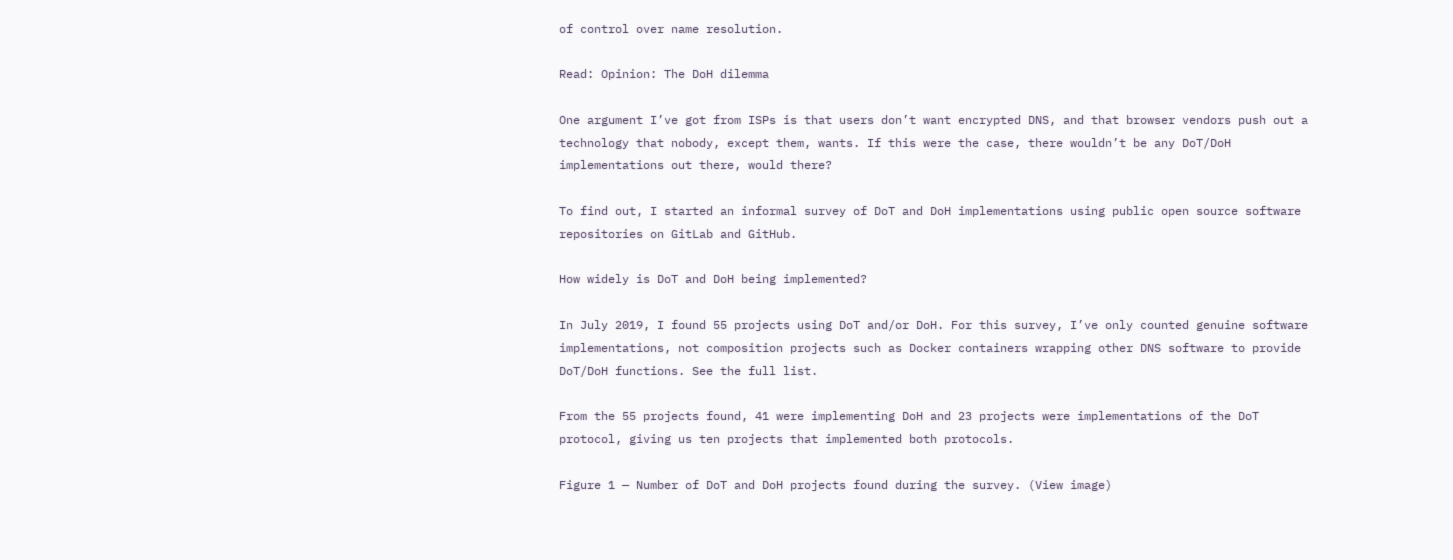of control over name resolution.

Read: Opinion: The DoH dilemma

One argument I’ve got from ISPs is that users don’t want encrypted DNS, and that browser vendors push out a technology that nobody, except them, wants. If this were the case, there wouldn’t be any DoT/DoH implementations out there, would there?

To find out, I started an informal survey of DoT and DoH implementations using public open source software repositories on GitLab and GitHub.

How widely is DoT and DoH being implemented?

In July 2019, I found 55 projects using DoT and/or DoH. For this survey, I’ve only counted genuine software implementations, not composition projects such as Docker containers wrapping other DNS software to provide DoT/DoH functions. See the full list.

From the 55 projects found, 41 were implementing DoH and 23 projects were implementations of the DoT protocol, giving us ten projects that implemented both protocols.

Figure 1 — Number of DoT and DoH projects found during the survey. (View image)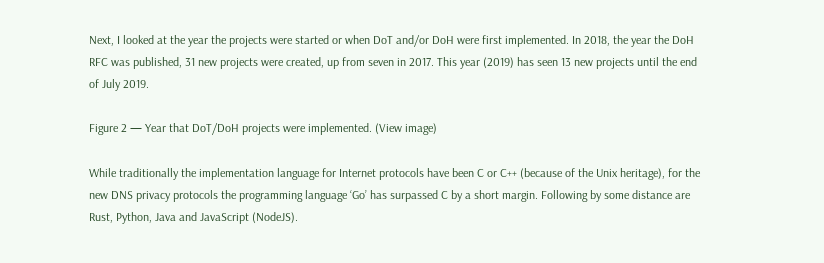Next, I looked at the year the projects were started or when DoT and/or DoH were first implemented. In 2018, the year the DoH RFC was published, 31 new projects were created, up from seven in 2017. This year (2019) has seen 13 new projects until the end of July 2019.

Figure 2 — Year that DoT/DoH projects were implemented. (View image)

While traditionally the implementation language for Internet protocols have been C or C++ (because of the Unix heritage), for the new DNS privacy protocols the programming language ‘Go’ has surpassed C by a short margin. Following by some distance are Rust, Python, Java and JavaScript (NodeJS).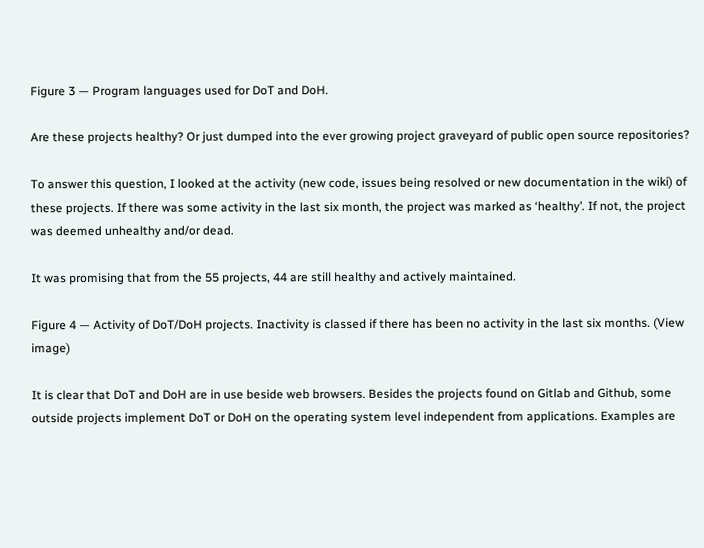Figure 3 — Program languages used for DoT and DoH.

Are these projects healthy? Or just dumped into the ever growing project graveyard of public open source repositories?

To answer this question, I looked at the activity (new code, issues being resolved or new documentation in the wiki) of these projects. If there was some activity in the last six month, the project was marked as ‘healthy’. If not, the project was deemed unhealthy and/or dead.

It was promising that from the 55 projects, 44 are still healthy and actively maintained.

Figure 4 — Activity of DoT/DoH projects. Inactivity is classed if there has been no activity in the last six months. (View image)

It is clear that DoT and DoH are in use beside web browsers. Besides the projects found on Gitlab and Github, some outside projects implement DoT or DoH on the operating system level independent from applications. Examples are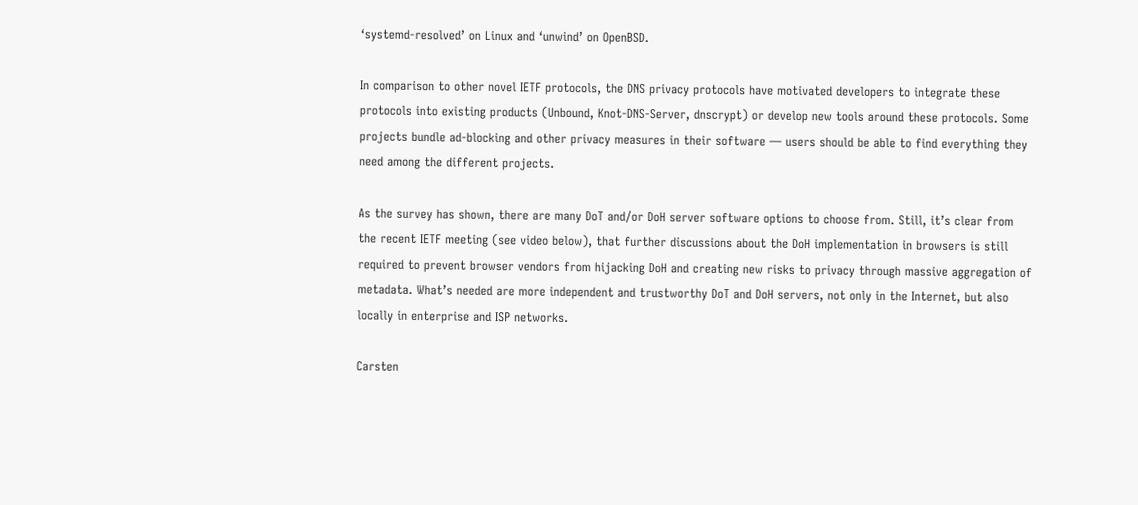‘systemd-resolved’ on Linux and ‘unwind’ on OpenBSD.

In comparison to other novel IETF protocols, the DNS privacy protocols have motivated developers to integrate these protocols into existing products (Unbound, Knot-DNS-Server, dnscrypt) or develop new tools around these protocols. Some projects bundle ad-blocking and other privacy measures in their software — users should be able to find everything they need among the different projects.

As the survey has shown, there are many DoT and/or DoH server software options to choose from. Still, it’s clear from the recent IETF meeting (see video below), that further discussions about the DoH implementation in browsers is still required to prevent browser vendors from hijacking DoH and creating new risks to privacy through massive aggregation of metadata. What’s needed are more independent and trustworthy DoT and DoH servers, not only in the Internet, but also locally in enterprise and ISP networks.

Carsten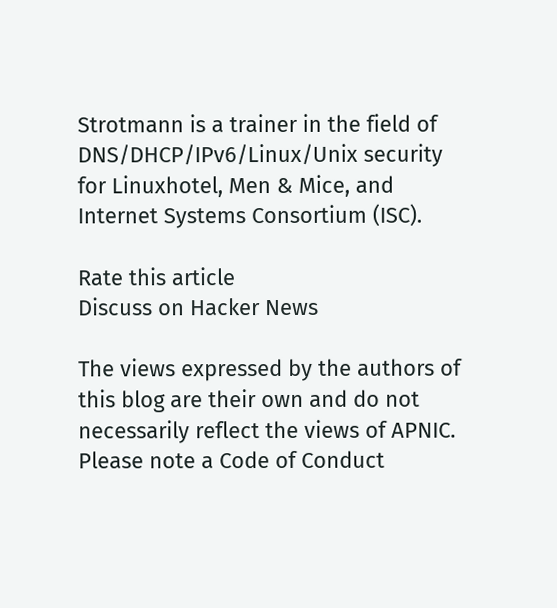Strotmann is a trainer in the field of DNS/DHCP/IPv6/Linux/Unix security for Linuxhotel, Men & Mice, and Internet Systems Consortium (ISC).

Rate this article
Discuss on Hacker News

The views expressed by the authors of this blog are their own and do not necessarily reflect the views of APNIC. Please note a Code of Conduct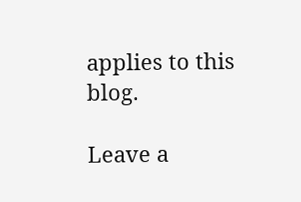applies to this blog.

Leave a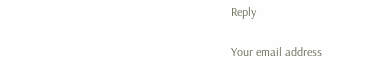Reply

Your email address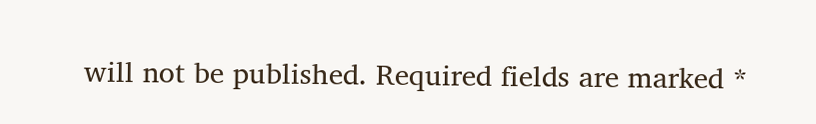will not be published. Required fields are marked *